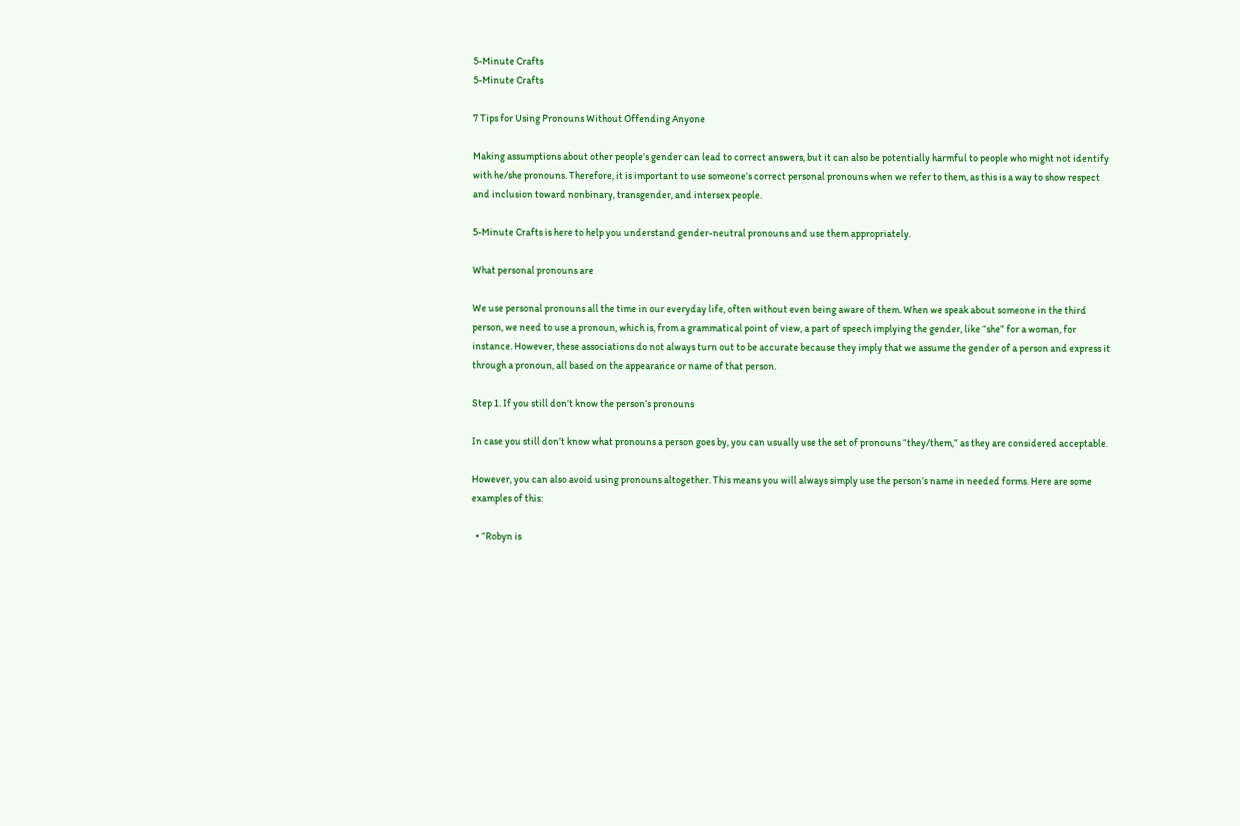5-Minute Crafts
5-Minute Crafts

7 Tips for Using Pronouns Without Offending Anyone

Making assumptions about other people’s gender can lead to correct answers, but it can also be potentially harmful to people who might not identify with he/she pronouns. Therefore, it is important to use someone’s correct personal pronouns when we refer to them, as this is a way to show respect and inclusion toward nonbinary, transgender, and intersex people.

5-Minute Crafts is here to help you understand gender-neutral pronouns and use them appropriately.

What personal pronouns are

We use personal pronouns all the time in our everyday life, often without even being aware of them. When we speak about someone in the third person, we need to use a pronoun, which is, from a grammatical point of view, a part of speech implying the gender, like “she” for a woman, for instance. However, these associations do not always turn out to be accurate because they imply that we assume the gender of a person and express it through a pronoun, all based on the appearance or name of that person.

Step 1. If you still don’t know the person’s pronouns

In case you still don’t know what pronouns a person goes by, you can usually use the set of pronouns “they/them,” as they are considered acceptable.

However, you can also avoid using pronouns altogether. This means you will always simply use the person’s name in needed forms. Here are some examples of this:

  • “Robyn is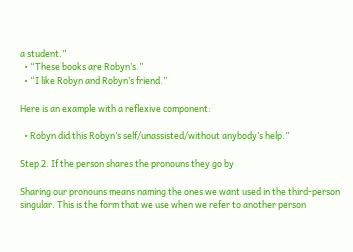a student.”
  • “These books are Robyn’s.”
  • “I like Robyn and Robyn’s friend.”

Here is an example with a reflexive component:

  • Robyn did this Robyn’s self/unassisted/without anybody’s help.”

Step 2. If the person shares the pronouns they go by

Sharing our pronouns means naming the ones we want used in the third-person singular. This is the form that we use when we refer to another person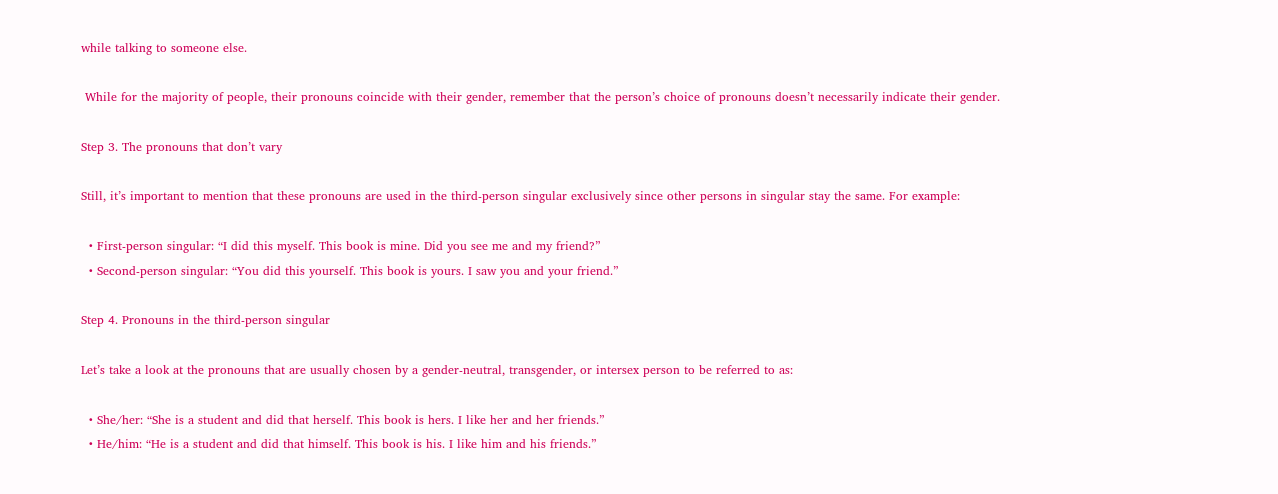while talking to someone else.

 While for the majority of people, their pronouns coincide with their gender, remember that the person’s choice of pronouns doesn’t necessarily indicate their gender.

Step 3. The pronouns that don’t vary

Still, it’s important to mention that these pronouns are used in the third-person singular exclusively since other persons in singular stay the same. For example:

  • First-person singular: “I did this myself. This book is mine. Did you see me and my friend?”
  • Second-person singular: “You did this yourself. This book is yours. I saw you and your friend.”

Step 4. Pronouns in the third-person singular

Let’s take a look at the pronouns that are usually chosen by a gender-neutral, transgender, or intersex person to be referred to as:

  • She/her: “She is a student and did that herself. This book is hers. I like her and her friends.”
  • He/him: “He is a student and did that himself. This book is his. I like him and his friends.”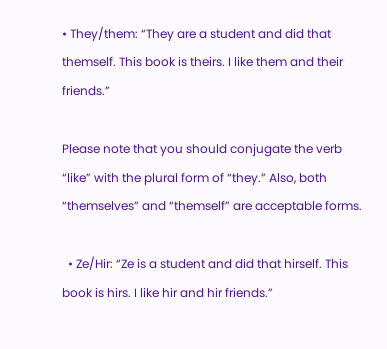• They/them: “They are a student and did that themself. This book is theirs. I like them and their friends.”

Please note that you should conjugate the verb “like” with the plural form of “they.” Also, both “themselves” and “themself” are acceptable forms.

  • Ze/Hir: “Ze is a student and did that hirself. This book is hirs. I like hir and hir friends.”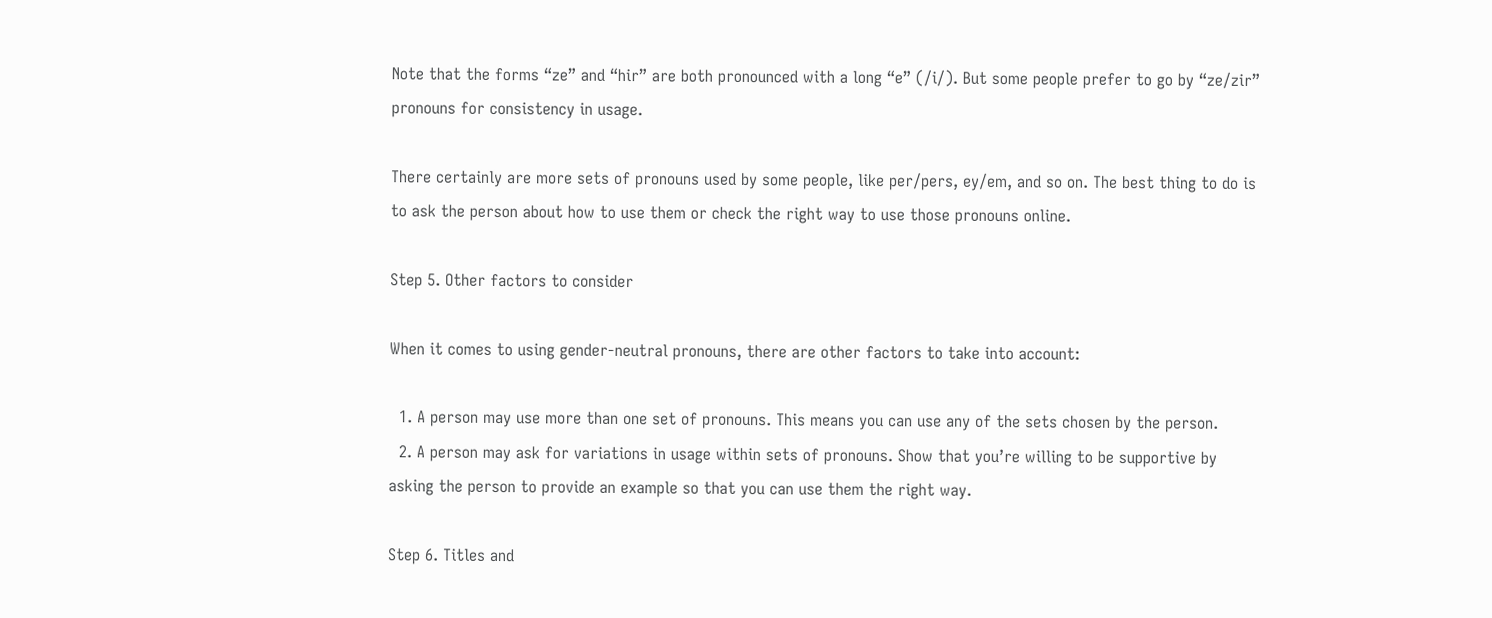Note that the forms “ze” and “hir” are both pronounced with a long “e” (/i/). But some people prefer to go by “ze/zir” pronouns for consistency in usage.

There certainly are more sets of pronouns used by some people, like per/pers, ey/em, and so on. The best thing to do is to ask the person about how to use them or check the right way to use those pronouns online.

Step 5. Other factors to consider

When it comes to using gender-neutral pronouns, there are other factors to take into account:

  1. A person may use more than one set of pronouns. This means you can use any of the sets chosen by the person.
  2. A person may ask for variations in usage within sets of pronouns. Show that you’re willing to be supportive by asking the person to provide an example so that you can use them the right way.

Step 6. Titles and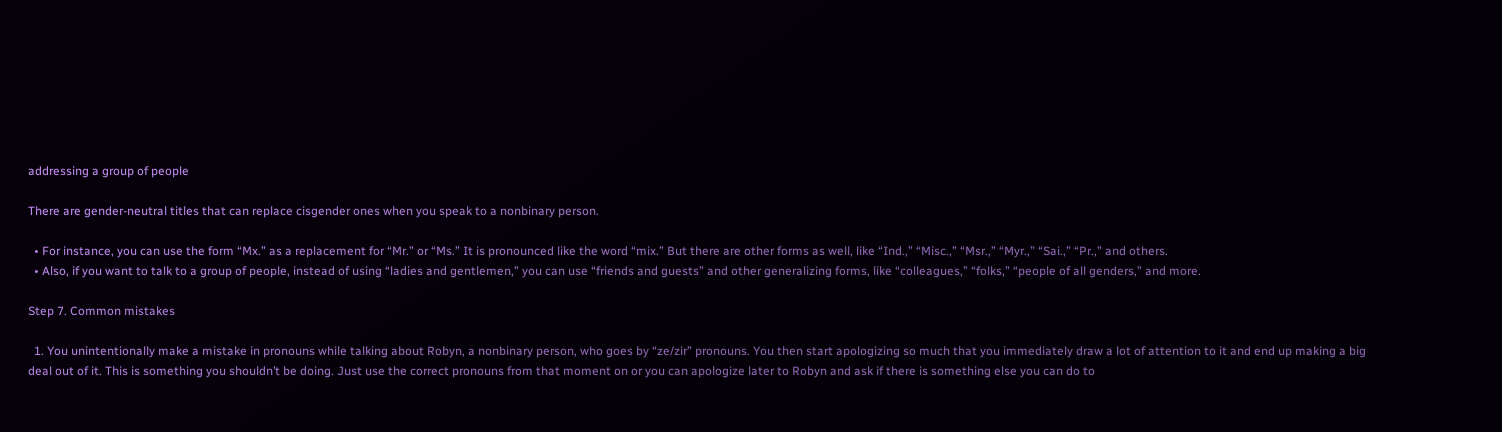addressing a group of people

There are gender-neutral titles that can replace cisgender ones when you speak to a nonbinary person.

  • For instance, you can use the form “Mx.” as a replacement for “Mr.” or “Ms.” It is pronounced like the word “mix.” But there are other forms as well, like “Ind.,” “Misc.,” “Msr.,” “Myr.,” “Sai.,” “Pr.,” and others.
  • Also, if you want to talk to a group of people, instead of using “ladies and gentlemen,” you can use “friends and guests” and other generalizing forms, like “colleagues,” “folks,” “people of all genders,” and more.

Step 7. Common mistakes

  1. You unintentionally make a mistake in pronouns while talking about Robyn, a nonbinary person, who goes by “ze/zir” pronouns. You then start apologizing so much that you immediately draw a lot of attention to it and end up making a big deal out of it. This is something you shouldn’t be doing. Just use the correct pronouns from that moment on or you can apologize later to Robyn and ask if there is something else you can do to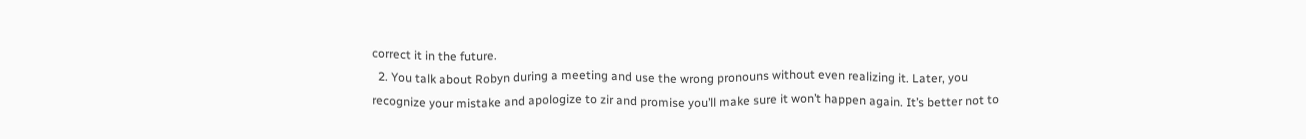correct it in the future.
  2. You talk about Robyn during a meeting and use the wrong pronouns without even realizing it. Later, you recognize your mistake and apologize to zir and promise you’ll make sure it won’t happen again. It’s better not to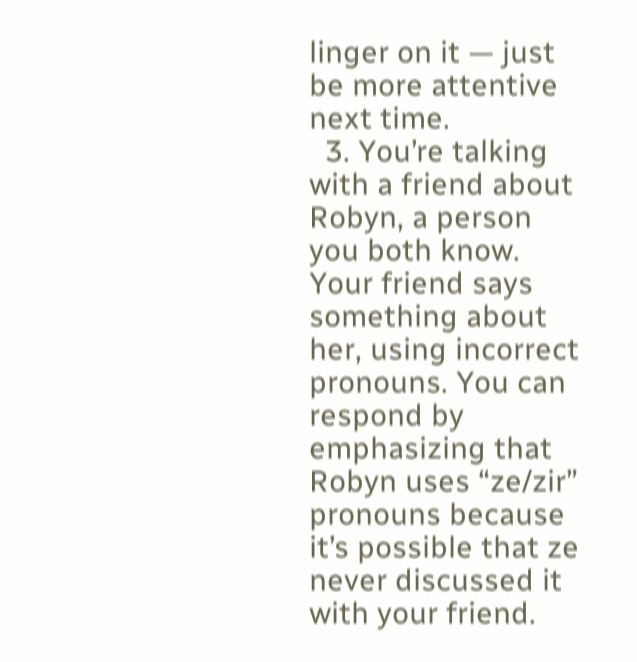linger on it — just be more attentive next time.
  3. You’re talking with a friend about Robyn, a person you both know. Your friend says something about her, using incorrect pronouns. You can respond by emphasizing that Robyn uses “ze/zir” pronouns because it’s possible that ze never discussed it with your friend.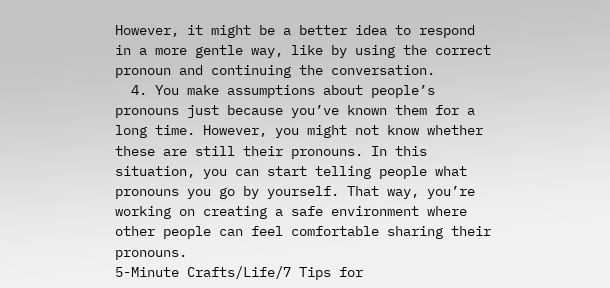However, it might be a better idea to respond in a more gentle way, like by using the correct pronoun and continuing the conversation.
  4. You make assumptions about people’s pronouns just because you’ve known them for a long time. However, you might not know whether these are still their pronouns. In this situation, you can start telling people what pronouns you go by yourself. That way, you’re working on creating a safe environment where other people can feel comfortable sharing their pronouns.
5-Minute Crafts/Life/7 Tips for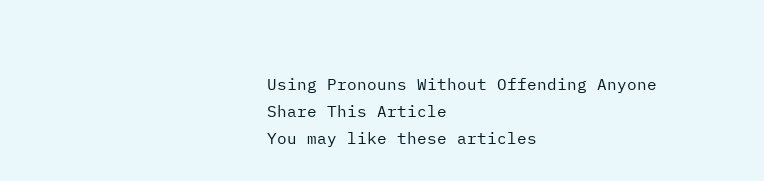Using Pronouns Without Offending Anyone
Share This Article
You may like these articles